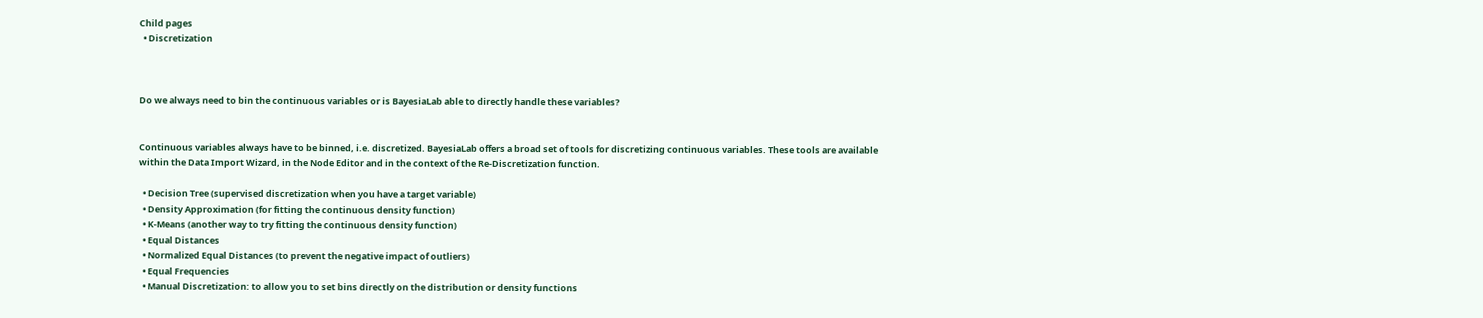Child pages
  • Discretization



Do we always need to bin the continuous variables or is BayesiaLab able to directly handle these variables?


Continuous variables always have to be binned, i.e. discretized. BayesiaLab offers a broad set of tools for discretizing continuous variables. These tools are available within the Data Import Wizard, in the Node Editor and in the context of the Re-Discretization function.

  • Decision Tree (supervised discretization when you have a target variable)
  • Density Approximation (for fitting the continuous density function)
  • K-Means (another way to try fitting the continuous density function)
  • Equal Distances
  • Normalized Equal Distances (to prevent the negative impact of outliers)
  • Equal Frequencies
  • Manual Discretization: to allow you to set bins directly on the distribution or density functions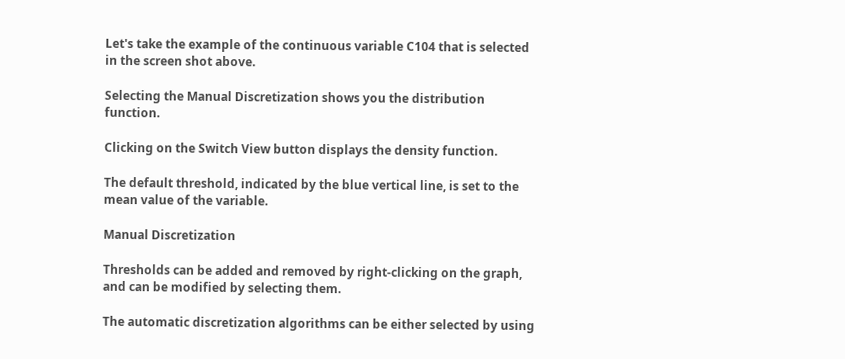Let's take the example of the continuous variable C104 that is selected in the screen shot above.

Selecting the Manual Discretization shows you the distribution function.

Clicking on the Switch View button displays the density function.

The default threshold, indicated by the blue vertical line, is set to the mean value of the variable.

Manual Discretization

Thresholds can be added and removed by right-clicking on the graph, and can be modified by selecting them.

The automatic discretization algorithms can be either selected by using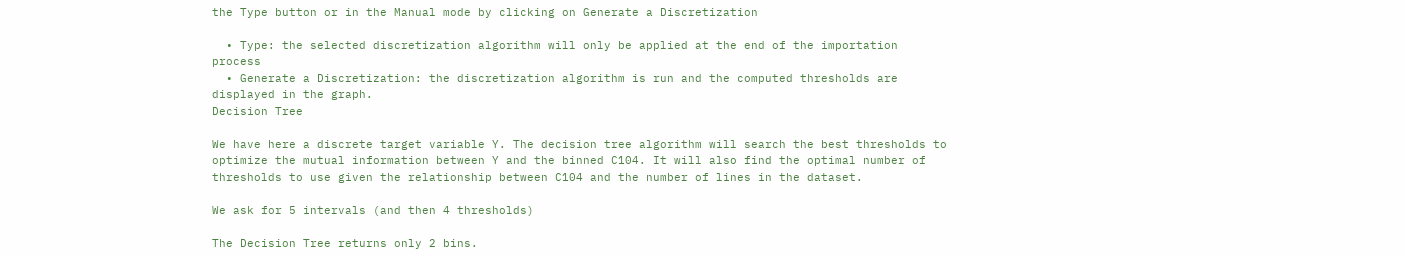the Type button or in the Manual mode by clicking on Generate a Discretization

  • Type: the selected discretization algorithm will only be applied at the end of the importation process
  • Generate a Discretization: the discretization algorithm is run and the computed thresholds are displayed in the graph.
Decision Tree

We have here a discrete target variable Y. The decision tree algorithm will search the best thresholds to optimize the mutual information between Y and the binned C104. It will also find the optimal number of thresholds to use given the relationship between C104 and the number of lines in the dataset.

We ask for 5 intervals (and then 4 thresholds)

The Decision Tree returns only 2 bins.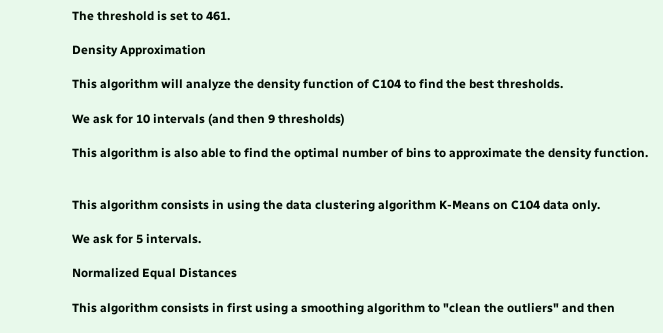The threshold is set to 461.

Density Approximation

This algorithm will analyze the density function of C104 to find the best thresholds.

We ask for 10 intervals (and then 9 thresholds)

This algorithm is also able to find the optimal number of bins to approximate the density function.


This algorithm consists in using the data clustering algorithm K-Means on C104 data only.

We ask for 5 intervals.

Normalized Equal Distances

This algorithm consists in first using a smoothing algorithm to "clean the outliers" and then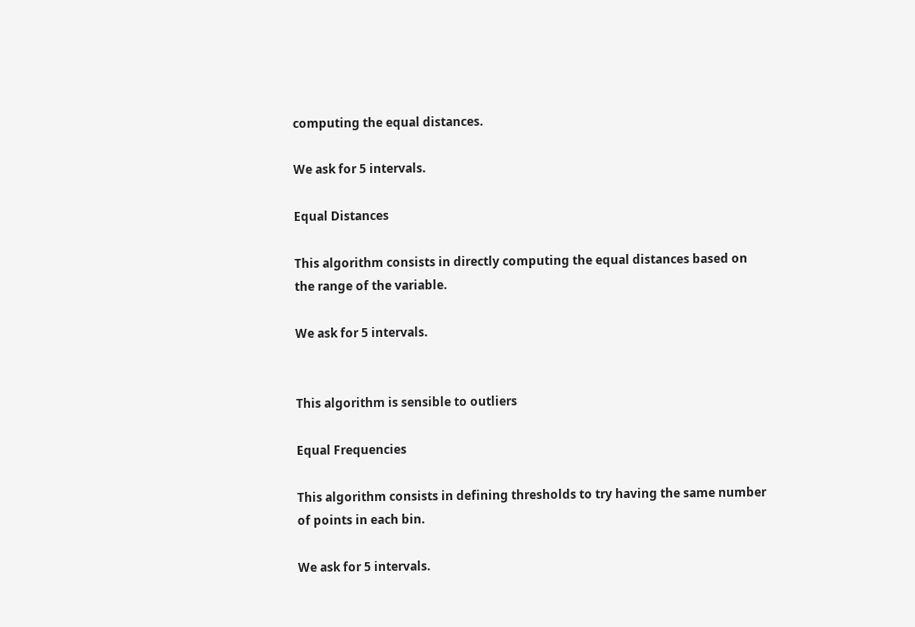computing the equal distances.

We ask for 5 intervals.

Equal Distances

This algorithm consists in directly computing the equal distances based on the range of the variable.

We ask for 5 intervals.


This algorithm is sensible to outliers

Equal Frequencies

This algorithm consists in defining thresholds to try having the same number of points in each bin.

We ask for 5 intervals.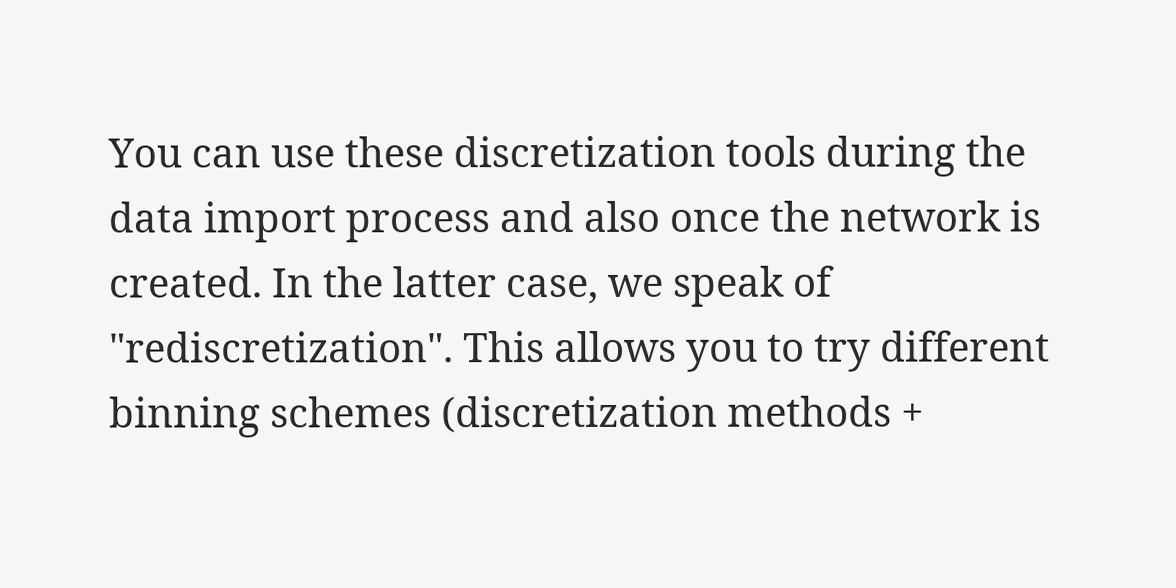You can use these discretization tools during the data import process and also once the network is created. In the latter case, we speak of "rediscretization". This allows you to try different binning schemes (discretization methods +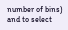number of bins) and to select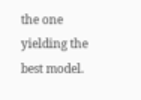the one yielding the best model.